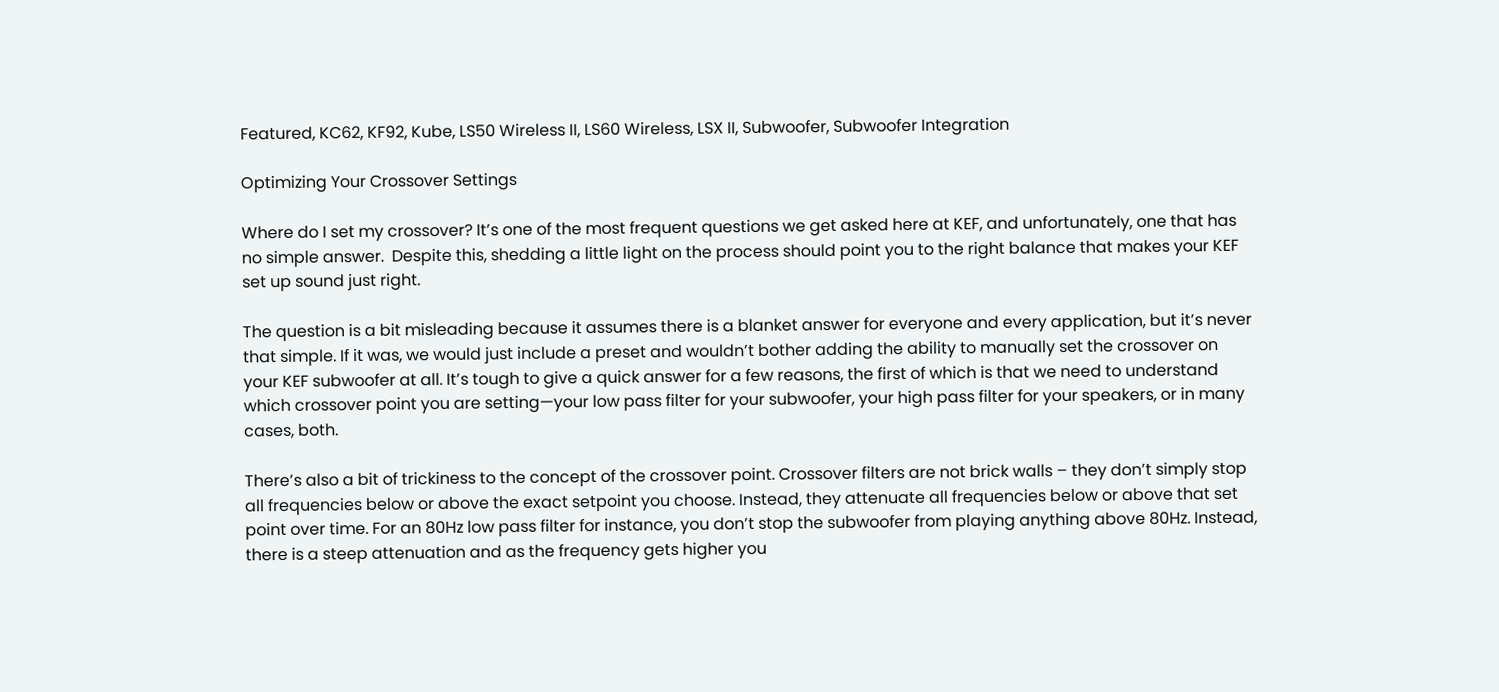Featured, KC62, KF92, Kube, LS50 Wireless II, LS60 Wireless, LSX II, Subwoofer, Subwoofer Integration

Optimizing Your Crossover Settings

Where do I set my crossover? It’s one of the most frequent questions we get asked here at KEF, and unfortunately, one that has no simple answer.  Despite this, shedding a little light on the process should point you to the right balance that makes your KEF set up sound just right.

The question is a bit misleading because it assumes there is a blanket answer for everyone and every application, but it’s never that simple. If it was, we would just include a preset and wouldn’t bother adding the ability to manually set the crossover on your KEF subwoofer at all. It’s tough to give a quick answer for a few reasons, the first of which is that we need to understand which crossover point you are setting—your low pass filter for your subwoofer, your high pass filter for your speakers, or in many cases, both.

There’s also a bit of trickiness to the concept of the crossover point. Crossover filters are not brick walls – they don’t simply stop all frequencies below or above the exact setpoint you choose. Instead, they attenuate all frequencies below or above that set point over time. For an 80Hz low pass filter for instance, you don’t stop the subwoofer from playing anything above 80Hz. Instead, there is a steep attenuation and as the frequency gets higher you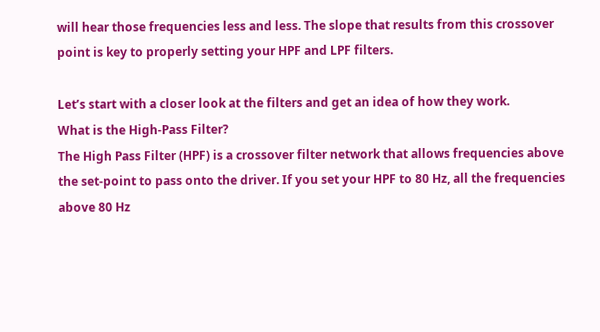will hear those frequencies less and less. The slope that results from this crossover point is key to properly setting your HPF and LPF filters.

Let’s start with a closer look at the filters and get an idea of how they work.
What is the High-Pass Filter?
The High Pass Filter (HPF) is a crossover filter network that allows frequencies above the set-point to pass onto the driver. If you set your HPF to 80 Hz, all the frequencies above 80 Hz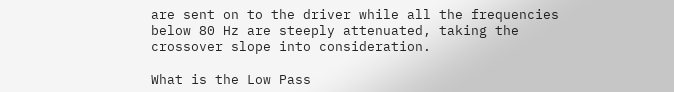are sent on to the driver while all the frequencies below 80 Hz are steeply attenuated, taking the crossover slope into consideration.

What is the Low Pass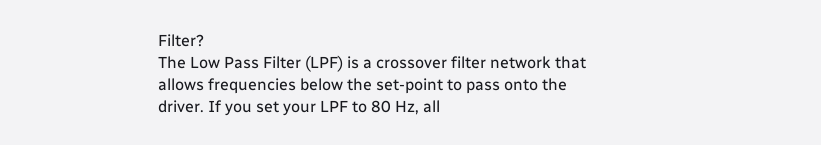Filter?
The Low Pass Filter (LPF) is a crossover filter network that allows frequencies below the set-point to pass onto the driver. If you set your LPF to 80 Hz, all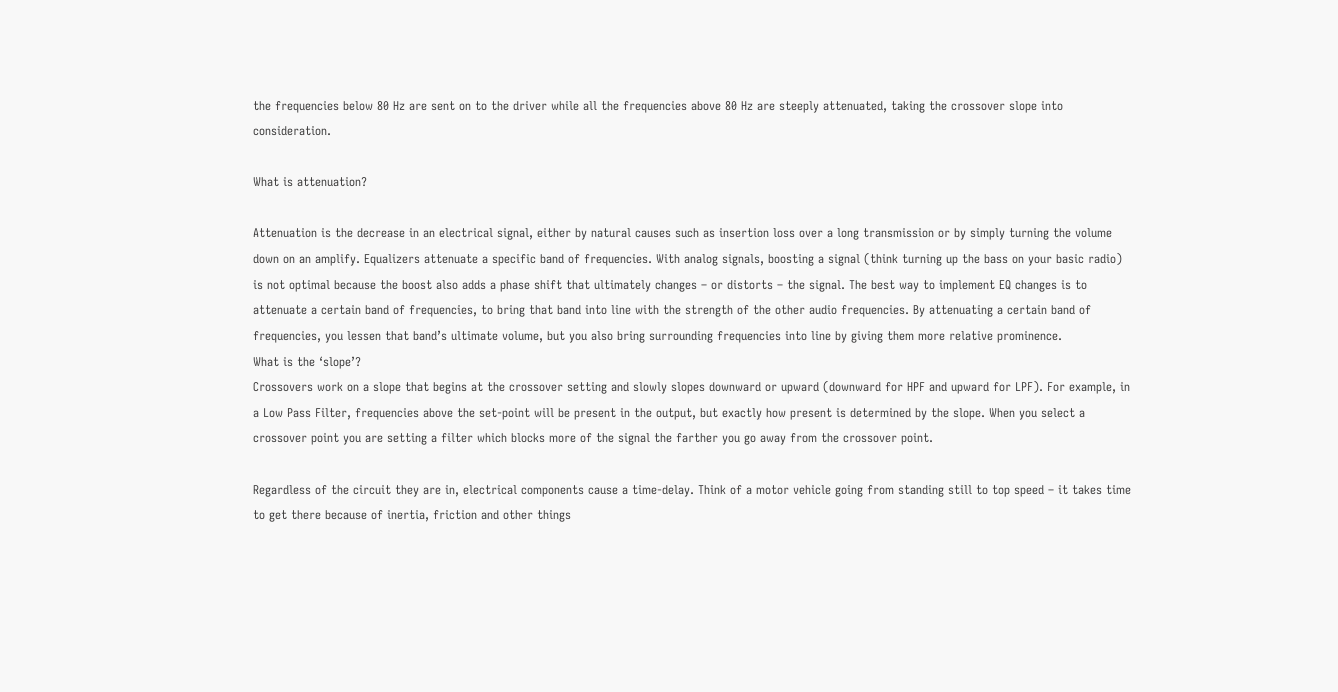the frequencies below 80 Hz are sent on to the driver while all the frequencies above 80 Hz are steeply attenuated, taking the crossover slope into consideration.

What is attenuation?

Attenuation is the decrease in an electrical signal, either by natural causes such as insertion loss over a long transmission or by simply turning the volume down on an amplify. Equalizers attenuate a specific band of frequencies. With analog signals, boosting a signal (think turning up the bass on your basic radio) is not optimal because the boost also adds a phase shift that ultimately changes – or distorts – the signal. The best way to implement EQ changes is to attenuate a certain band of frequencies, to bring that band into line with the strength of the other audio frequencies. By attenuating a certain band of frequencies, you lessen that band’s ultimate volume, but you also bring surrounding frequencies into line by giving them more relative prominence.
What is the ‘slope’?
Crossovers work on a slope that begins at the crossover setting and slowly slopes downward or upward (downward for HPF and upward for LPF). For example, in a Low Pass Filter, frequencies above the set-point will be present in the output, but exactly how present is determined by the slope. When you select a crossover point you are setting a filter which blocks more of the signal the farther you go away from the crossover point.

Regardless of the circuit they are in, electrical components cause a time-delay. Think of a motor vehicle going from standing still to top speed – it takes time to get there because of inertia, friction and other things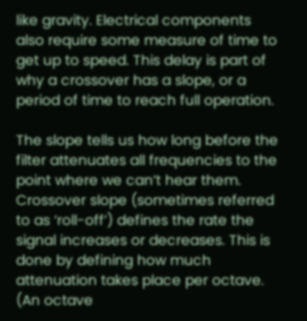like gravity. Electrical components also require some measure of time to get up to speed. This delay is part of why a crossover has a slope, or a period of time to reach full operation.

The slope tells us how long before the filter attenuates all frequencies to the point where we can’t hear them. Crossover slope (sometimes referred to as ‘roll-off’) defines the rate the signal increases or decreases. This is done by defining how much attenuation takes place per octave. (An octave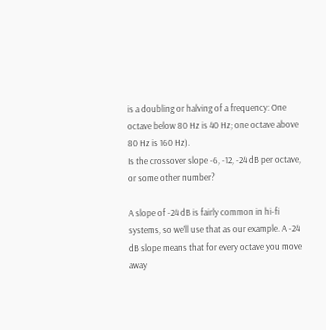is a doubling or halving of a frequency: One octave below 80 Hz is 40 Hz; one octave above 80 Hz is 160 Hz).
Is the crossover slope -6, -12, -24 dB per octave, or some other number?

A slope of -24 dB is fairly common in hi-fi systems, so we’ll use that as our example. A -24 dB slope means that for every octave you move away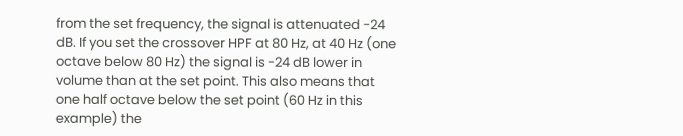from the set frequency, the signal is attenuated -24 dB. If you set the crossover HPF at 80 Hz, at 40 Hz (one octave below 80 Hz) the signal is -24 dB lower in volume than at the set point. This also means that one half octave below the set point (60 Hz in this example) the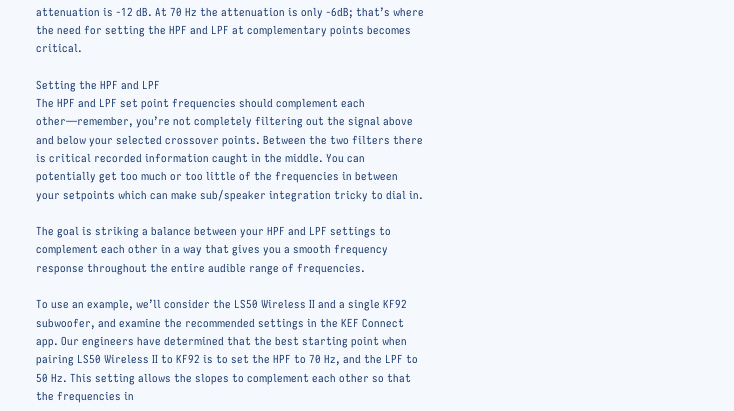attenuation is -12 dB. At 70 Hz the attenuation is only -6dB; that’s where the need for setting the HPF and LPF at complementary points becomes critical.

Setting the HPF and LPF
The HPF and LPF set point frequencies should complement each other—remember, you’re not completely filtering out the signal above and below your selected crossover points. Between the two filters there is critical recorded information caught in the middle. You can potentially get too much or too little of the frequencies in between your setpoints which can make sub/speaker integration tricky to dial in.

The goal is striking a balance between your HPF and LPF settings to complement each other in a way that gives you a smooth frequency response throughout the entire audible range of frequencies.

To use an example, we’ll consider the LS50 Wireless II and a single KF92 subwoofer, and examine the recommended settings in the KEF Connect app. Our engineers have determined that the best starting point when pairing LS50 Wireless II to KF92 is to set the HPF to 70 Hz, and the LPF to 50 Hz. This setting allows the slopes to complement each other so that the frequencies in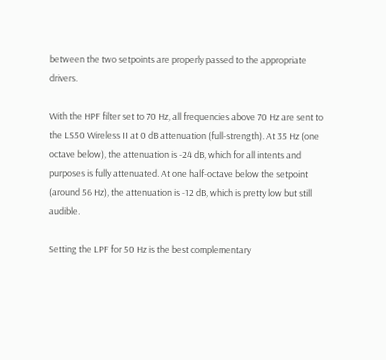between the two setpoints are properly passed to the appropriate drivers.

With the HPF filter set to 70 Hz, all frequencies above 70 Hz are sent to the LS50 Wireless II at 0 dB attenuation (full-strength). At 35 Hz (one octave below), the attenuation is -24 dB, which for all intents and purposes is fully attenuated. At one half-octave below the setpoint (around 56 Hz), the attenuation is -12 dB, which is pretty low but still audible.

Setting the LPF for 50 Hz is the best complementary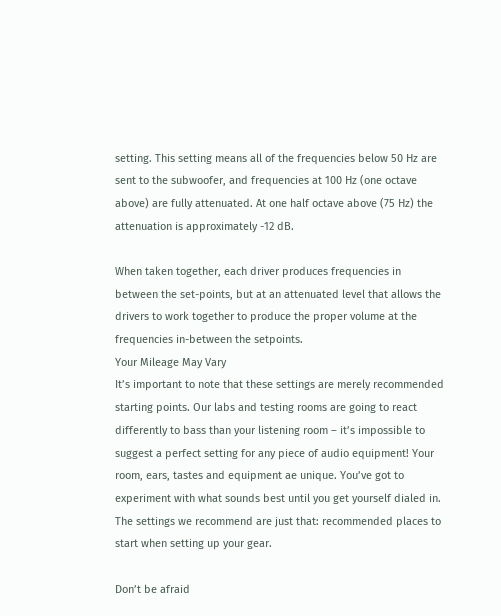setting. This setting means all of the frequencies below 50 Hz are sent to the subwoofer, and frequencies at 100 Hz (one octave above) are fully attenuated. At one half octave above (75 Hz) the attenuation is approximately -12 dB.

When taken together, each driver produces frequencies in between the set-points, but at an attenuated level that allows the drivers to work together to produce the proper volume at the frequencies in-between the setpoints.
Your Mileage May Vary
It’s important to note that these settings are merely recommended starting points. Our labs and testing rooms are going to react differently to bass than your listening room – it’s impossible to suggest a perfect setting for any piece of audio equipment! Your room, ears, tastes and equipment ae unique. You’ve got to experiment with what sounds best until you get yourself dialed in. The settings we recommend are just that: recommended places to start when setting up your gear.

Don’t be afraid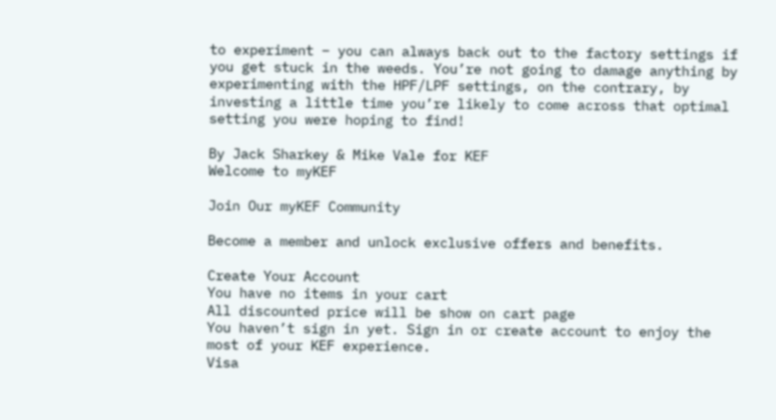to experiment – you can always back out to the factory settings if you get stuck in the weeds. You’re not going to damage anything by experimenting with the HPF/LPF settings, on the contrary, by investing a little time you’re likely to come across that optimal setting you were hoping to find!

By Jack Sharkey & Mike Vale for KEF
Welcome to myKEF

Join Our myKEF Community

Become a member and unlock exclusive offers and benefits.

Create Your Account
You have no items in your cart
All discounted price will be show on cart page
You haven’t sign in yet. Sign in or create account to enjoy the most of your KEF experience.
Visa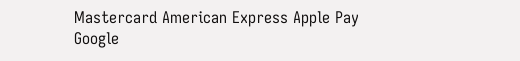Mastercard American Express Apple Pay Google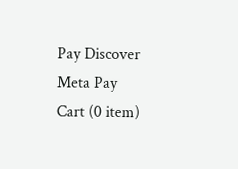Pay Discover Meta Pay
Cart (0 item)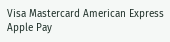Visa Mastercard American Express Apple Pay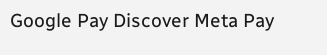Google Pay Discover Meta Pay